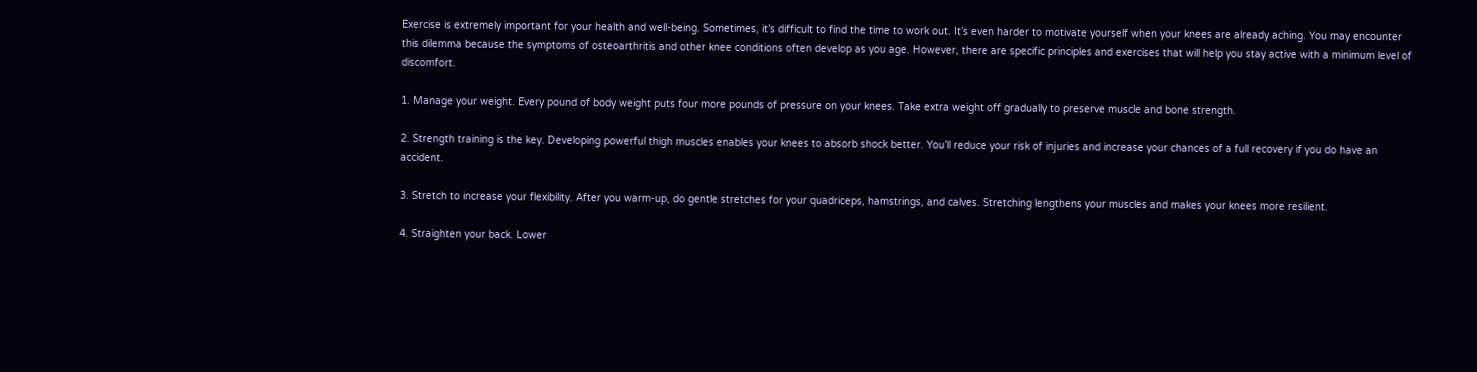Exercise is extremely important for your health and well-being. Sometimes, it’s difficult to find the time to work out. It’s even harder to motivate yourself when your knees are already aching. You may encounter this dilemma because the symptoms of osteoarthritis and other knee conditions often develop as you age. However, there are specific principles and exercises that will help you stay active with a minimum level of discomfort.

1. Manage your weight. Every pound of body weight puts four more pounds of pressure on your knees. Take extra weight off gradually to preserve muscle and bone strength.

2. Strength training is the key. Developing powerful thigh muscles enables your knees to absorb shock better. You’ll reduce your risk of injuries and increase your chances of a full recovery if you do have an accident.

3. Stretch to increase your flexibility. After you warm-up, do gentle stretches for your quadriceps, hamstrings, and calves. Stretching lengthens your muscles and makes your knees more resilient.

4. Straighten your back. Lower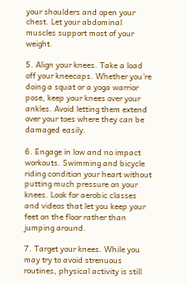your shoulders and open your chest. Let your abdominal muscles support most of your weight.

5. Align your knees. Take a load off your kneecaps. Whether you’re doing a squat or a yoga warrior pose, keep your knees over your ankles. Avoid letting them extend over your toes where they can be damaged easily.

6. Engage in low and no impact workouts. Swimming and bicycle riding condition your heart without putting much pressure on your knees. Look for aerobic classes and videos that let you keep your feet on the floor rather than jumping around.

7. Target your knees. While you may try to avoid strenuous routines, physical activity is still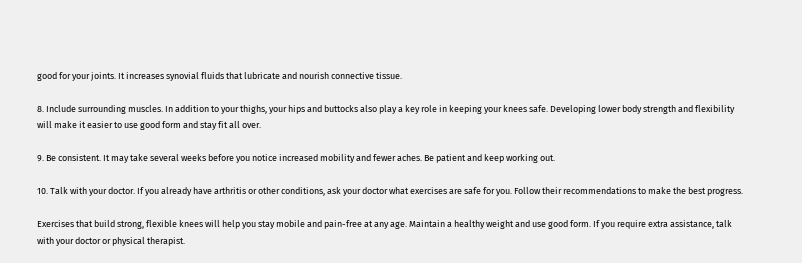good for your joints. It increases synovial fluids that lubricate and nourish connective tissue.

8. Include surrounding muscles. In addition to your thighs, your hips and buttocks also play a key role in keeping your knees safe. Developing lower body strength and flexibility will make it easier to use good form and stay fit all over.

9. Be consistent. It may take several weeks before you notice increased mobility and fewer aches. Be patient and keep working out.

10. Talk with your doctor. If you already have arthritis or other conditions, ask your doctor what exercises are safe for you. Follow their recommendations to make the best progress.

Exercises that build strong, flexible knees will help you stay mobile and pain-free at any age. Maintain a healthy weight and use good form. If you require extra assistance, talk with your doctor or physical therapist.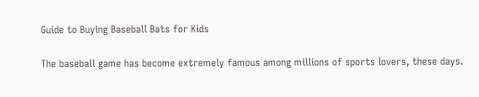Guide to Buying Baseball Bats for Kids

The baseball game has become extremely famous among millions of sports lovers, these days.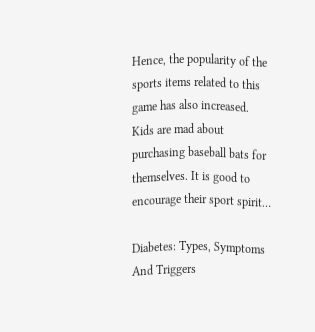Hence, the popularity of the sports items related to this game has also increased. Kids are mad about purchasing baseball bats for themselves. It is good to encourage their sport spirit…

Diabetes: Types, Symptoms And Triggers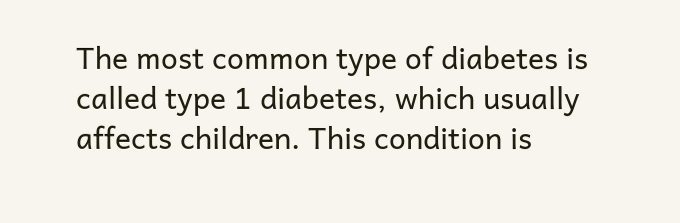The most common type of diabetes is called type 1 diabetes, which usually affects children. This condition is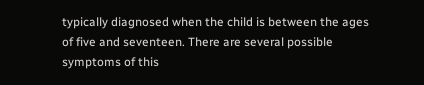typically diagnosed when the child is between the ages of five and seventeen. There are several possible symptoms of this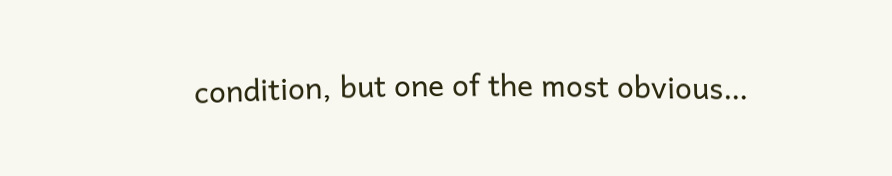condition, but one of the most obvious…